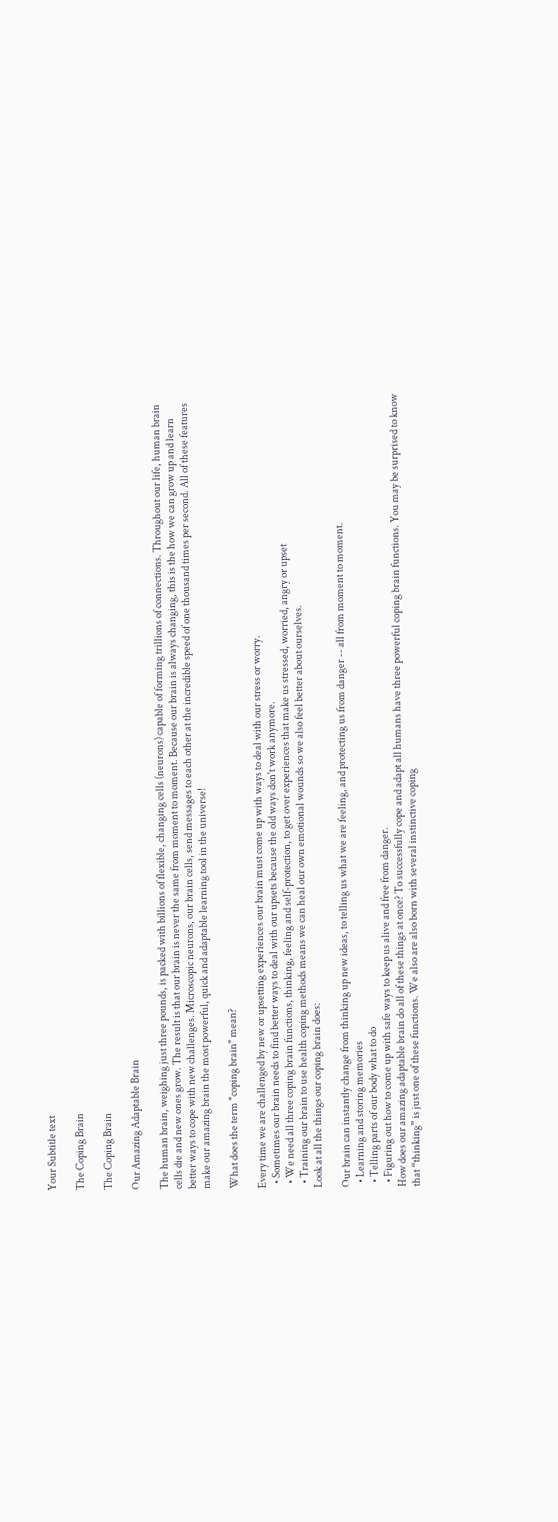Your Subtitle text

The Coping Brain

The Coping Brain

Our Amazing Adaptable Brain

The human brain, weighing just three pounds, is packed with billions of flexible, changing cells (neurons) capable of forming trillions of connections. Throughout our life, human brain cells die and new ones grow. The result is that our brain is never the same from moment to moment. Because our brain is always changing, this is the how we can grow up and learn better ways to cope with new challenges. Microscopic neurons, our brain cells, send messages to each other at the incredible speed of one thousand times per second. All of these features make our amazing brain the most powerful, quick and adaptable learning tool in the universe!

What does the term "coping brain" mean?

Every time we are challenged by new or upsetting experiences our brain must come up with ways to deal with our stress or worry.
  • Sometimes our brain needs to find better ways to deal with our upsets because the old ways don't work anymore.
  • We need all three coping brain functions, thinking, feeling and self-protection, to get over experiences that make us stressed, worried, angry or upset
  • Training our brain to use health coping methods means we can heal our own emotional wounds so we also feel better about ourselves.
Look at all the things our coping brain does:

Our brain can instantly change from thinking up new ideas, to telling us what we are feeling, and protecting us from danger -- all from moment to moment.
  • Learning and storing memories
  • Telling parts of our body what to do
  • Figuring out how to come up with safe ways to keep us alive and free from danger.
How does our amazing adaptable brain do all of these things at once? To successfully cope and adapt all humans have three powerful coping brain functions. You may be surprised to know that “thinking” is just one of these functions. We also are also born with several instinctive coping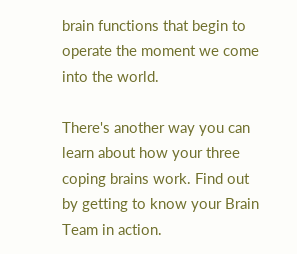brain functions that begin to operate the moment we come into the world.

There's another way you can learn about how your three coping brains work. Find out by getting to know your Brain Team in action.